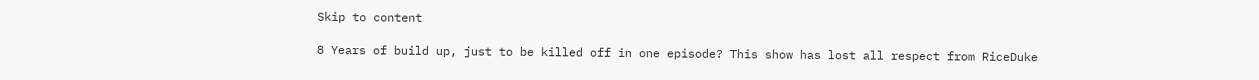Skip to content

8 Years of build up, just to be killed off in one episode? This show has lost all respect from RiceDuke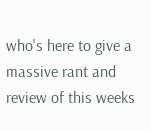who's here to give a massive rant and review of this weeks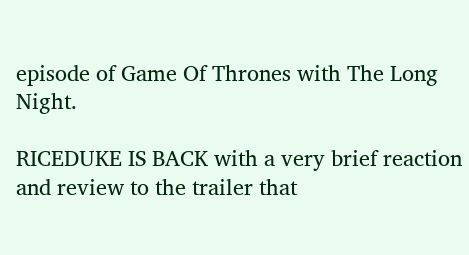episode of Game Of Thrones with The Long Night.

RICEDUKE IS BACK with a very brief reaction and review to the trailer that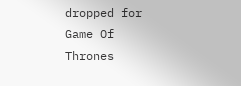dropped for Game Of Thrones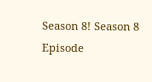Season 8! Season 8 Episode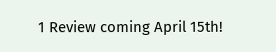1 Review coming April 15th!